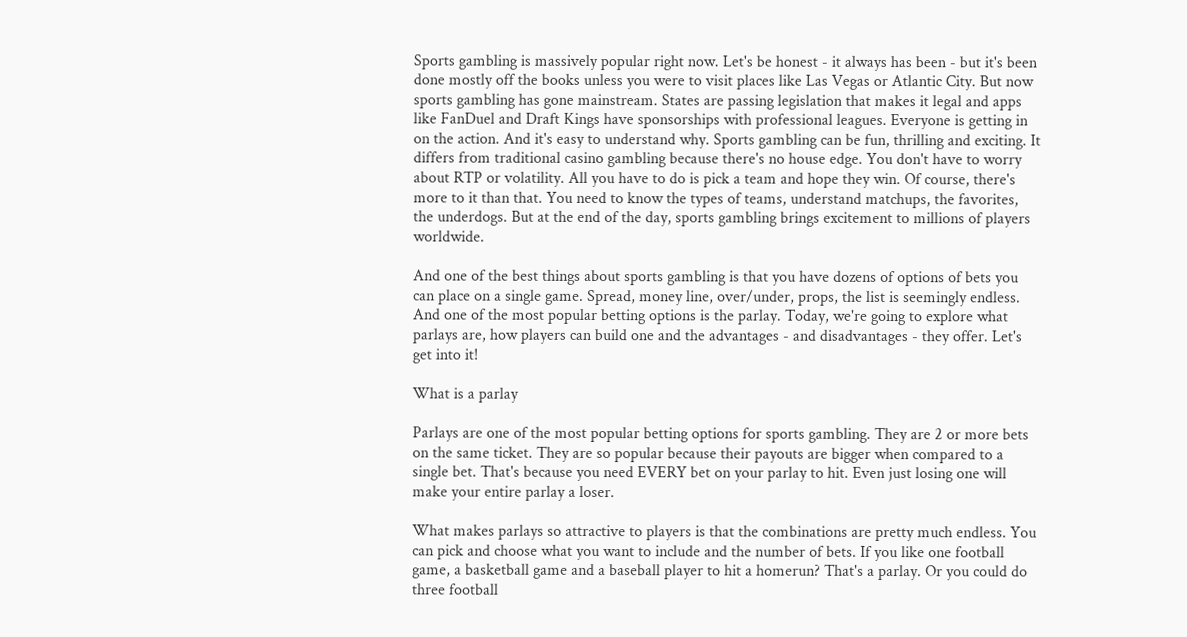Sports gambling is massively popular right now. Let's be honest - it always has been - but it's been done mostly off the books unless you were to visit places like Las Vegas or Atlantic City. But now sports gambling has gone mainstream. States are passing legislation that makes it legal and apps like FanDuel and Draft Kings have sponsorships with professional leagues. Everyone is getting in on the action. And it's easy to understand why. Sports gambling can be fun, thrilling and exciting. It differs from traditional casino gambling because there's no house edge. You don't have to worry about RTP or volatility. All you have to do is pick a team and hope they win. Of course, there's more to it than that. You need to know the types of teams, understand matchups, the favorites, the underdogs. But at the end of the day, sports gambling brings excitement to millions of players worldwide.

And one of the best things about sports gambling is that you have dozens of options of bets you can place on a single game. Spread, money line, over/under, props, the list is seemingly endless. And one of the most popular betting options is the parlay. Today, we're going to explore what parlays are, how players can build one and the advantages - and disadvantages - they offer. Let's get into it!

What is a parlay

Parlays are one of the most popular betting options for sports gambling. They are 2 or more bets on the same ticket. They are so popular because their payouts are bigger when compared to a single bet. That's because you need EVERY bet on your parlay to hit. Even just losing one will make your entire parlay a loser.

What makes parlays so attractive to players is that the combinations are pretty much endless. You can pick and choose what you want to include and the number of bets. If you like one football game, a basketball game and a baseball player to hit a homerun? That's a parlay. Or you could do three football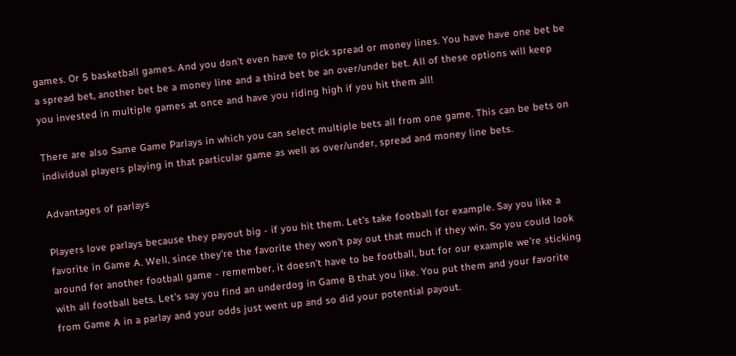games. Or 5 basketball games. And you don't even have to pick spread or money lines. You have have one bet be a spread bet, another bet be a money line and a third bet be an over/under bet. All of these options will keep you invested in multiple games at once and have you riding high if you hit them all!

There are also Same Game Parlays in which you can select multiple bets all from one game. This can be bets on individual players playing in that particular game as well as over/under, spread and money line bets.

Advantages of parlays

Players love parlays because they payout big - if you hit them. Let's take football for example. Say you like a favorite in Game A. Well, since they're the favorite they won't pay out that much if they win. So you could look around for another football game - remember, it doesn't have to be football, but for our example we're sticking with all football bets. Let's say you find an underdog in Game B that you like. You put them and your favorite from Game A in a parlay and your odds just went up and so did your potential payout.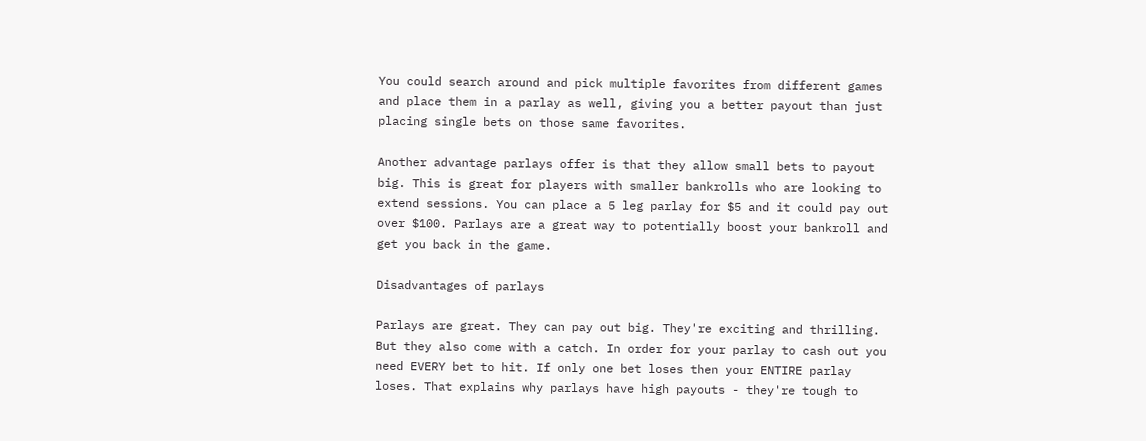You could search around and pick multiple favorites from different games and place them in a parlay as well, giving you a better payout than just placing single bets on those same favorites.

Another advantage parlays offer is that they allow small bets to payout big. This is great for players with smaller bankrolls who are looking to extend sessions. You can place a 5 leg parlay for $5 and it could pay out over $100. Parlays are a great way to potentially boost your bankroll and get you back in the game.

Disadvantages of parlays

Parlays are great. They can pay out big. They're exciting and thrilling. But they also come with a catch. In order for your parlay to cash out you need EVERY bet to hit. If only one bet loses then your ENTIRE parlay loses. That explains why parlays have high payouts - they're tough to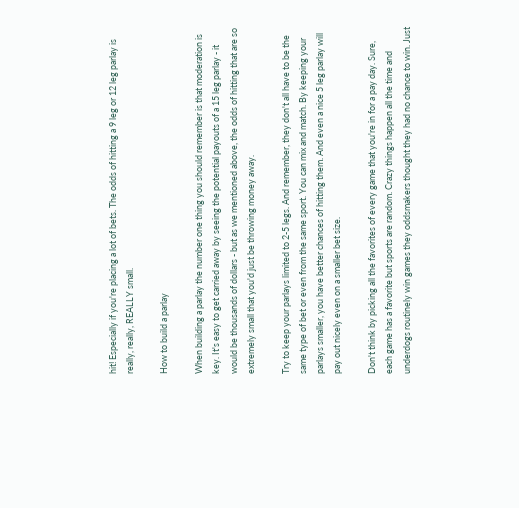hit! Especially if you're placing a lot of bets. The odds of hitting a 9 leg or 12 leg parlay is really, really, REALLY small.

How to build a parlay

When building a parlay the number one thing you should remember is that moderation is key. It's easy to get carried away by seeing the potential payouts of a 15 leg parlay - it would be thousands of dollars - but as we mentioned above, the odds of hitting that are so extremely small that you'd just be throwing money away.

Try to keep your parlays limited to 2-5 legs. And remember, they don't all have to be the same type of bet or even from the same sport. You can mix and match. By keeping your parlays smaller, you have better chances of hitting them. And even a nice 5 leg parlay will pay out nicely even on a smaller bet size.

Don't think by picking all the favorites of every game that you're in for a pay day. Sure, each game has a favorite but sports are random. Crazy things happen all the time and underdogs routinely win games they oddsmakers thought they had no chance to win. Just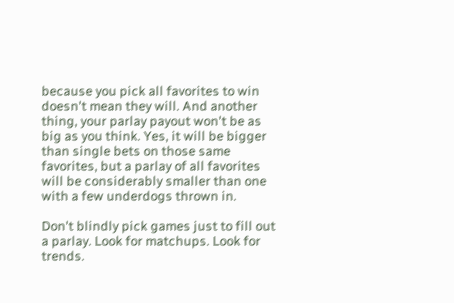because you pick all favorites to win doesn't mean they will. And another thing, your parlay payout won't be as big as you think. Yes, it will be bigger than single bets on those same favorites, but a parlay of all favorites will be considerably smaller than one with a few underdogs thrown in.

Don't blindly pick games just to fill out a parlay. Look for matchups. Look for trends.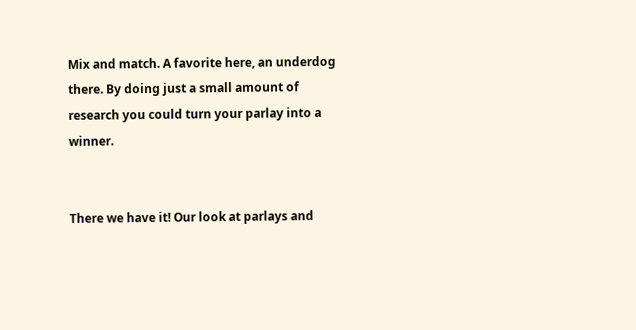Mix and match. A favorite here, an underdog there. By doing just a small amount of research you could turn your parlay into a winner.


There we have it! Our look at parlays and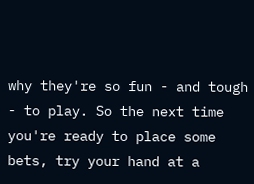why they're so fun - and tough - to play. So the next time you're ready to place some bets, try your hand at a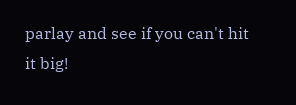parlay and see if you can't hit it big!